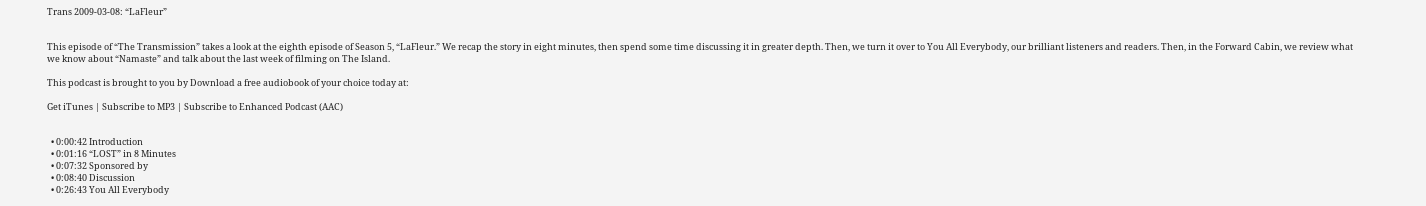Trans 2009-03-08: “LaFleur”


This episode of “The Transmission” takes a look at the eighth episode of Season 5, “LaFleur.” We recap the story in eight minutes, then spend some time discussing it in greater depth. Then, we turn it over to You All Everybody, our brilliant listeners and readers. Then, in the Forward Cabin, we review what we know about “Namaste” and talk about the last week of filming on The Island.

This podcast is brought to you by Download a free audiobook of your choice today at:

Get iTunes | Subscribe to MP3 | Subscribe to Enhanced Podcast (AAC)


  • 0:00:42 Introduction
  • 0:01:16 “LOST” in 8 Minutes
  • 0:07:32 Sponsored by
  • 0:08:40 Discussion
  • 0:26:43 You All Everybody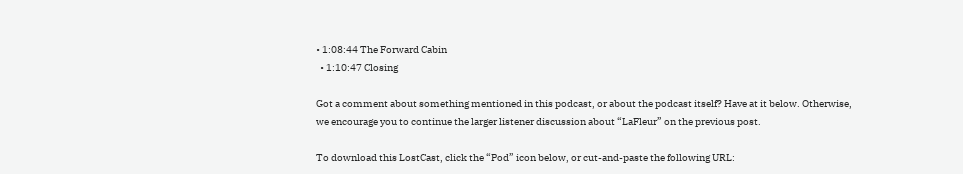• 1:08:44 The Forward Cabin
  • 1:10:47 Closing

Got a comment about something mentioned in this podcast, or about the podcast itself? Have at it below. Otherwise, we encourage you to continue the larger listener discussion about “LaFleur” on the previous post.

To download this LostCast, click the “Pod” icon below, or cut-and-paste the following URL: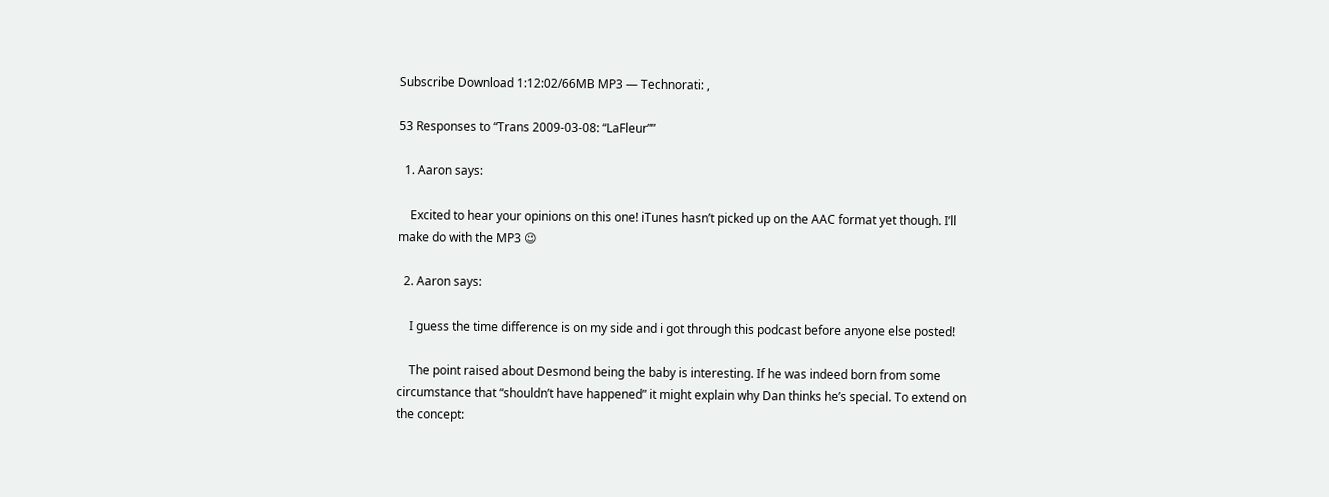Subscribe Download 1:12:02/66MB MP3 — Technorati: ,

53 Responses to “Trans 2009-03-08: “LaFleur””

  1. Aaron says:

    Excited to hear your opinions on this one! iTunes hasn’t picked up on the AAC format yet though. I’ll make do with the MP3 😉

  2. Aaron says:

    I guess the time difference is on my side and i got through this podcast before anyone else posted!

    The point raised about Desmond being the baby is interesting. If he was indeed born from some circumstance that “shouldn’t have happened” it might explain why Dan thinks he’s special. To extend on the concept: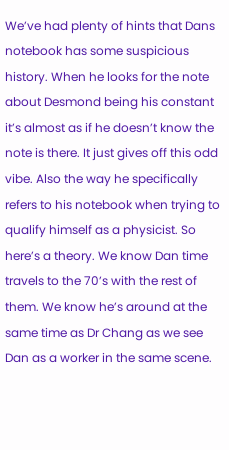We’ve had plenty of hints that Dans notebook has some suspicious history. When he looks for the note about Desmond being his constant it’s almost as if he doesn’t know the note is there. It just gives off this odd vibe. Also the way he specifically refers to his notebook when trying to qualify himself as a physicist. So here’s a theory. We know Dan time travels to the 70’s with the rest of them. We know he’s around at the same time as Dr Chang as we see Dan as a worker in the same scene.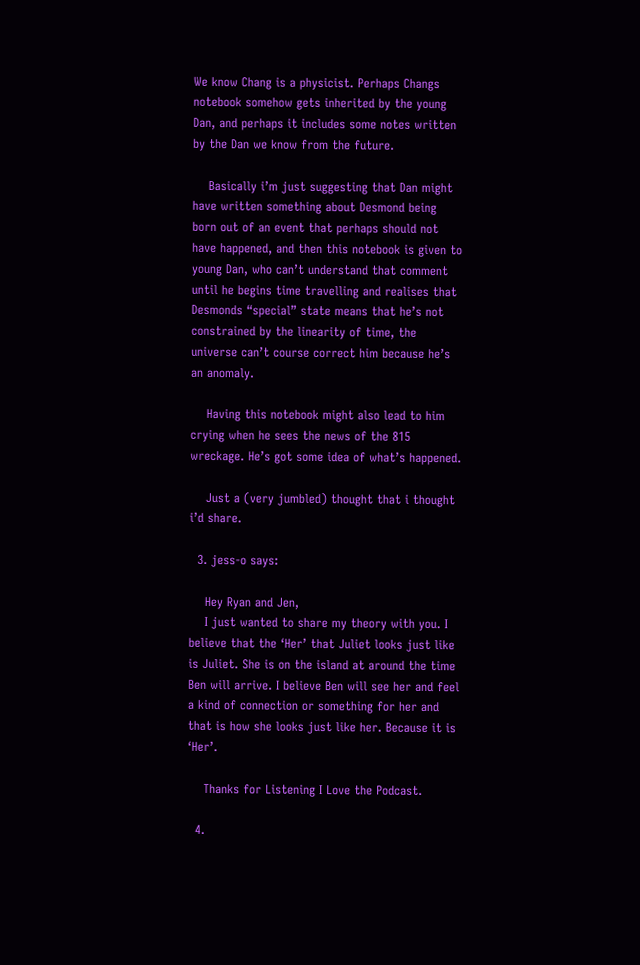We know Chang is a physicist. Perhaps Changs notebook somehow gets inherited by the young Dan, and perhaps it includes some notes written by the Dan we know from the future.

    Basically i’m just suggesting that Dan might have written something about Desmond being born out of an event that perhaps should not have happened, and then this notebook is given to young Dan, who can’t understand that comment until he begins time travelling and realises that Desmonds “special” state means that he’s not constrained by the linearity of time, the universe can’t course correct him because he’s an anomaly.

    Having this notebook might also lead to him crying when he sees the news of the 815 wreckage. He’s got some idea of what’s happened.

    Just a (very jumbled) thought that i thought i’d share.

  3. jess-o says:

    Hey Ryan and Jen,
    I just wanted to share my theory with you. I believe that the ‘Her’ that Juliet looks just like is Juliet. She is on the island at around the time Ben will arrive. I believe Ben will see her and feel a kind of connection or something for her and that is how she looks just like her. Because it is ‘Her’.

    Thanks for Listening I Love the Podcast.

  4.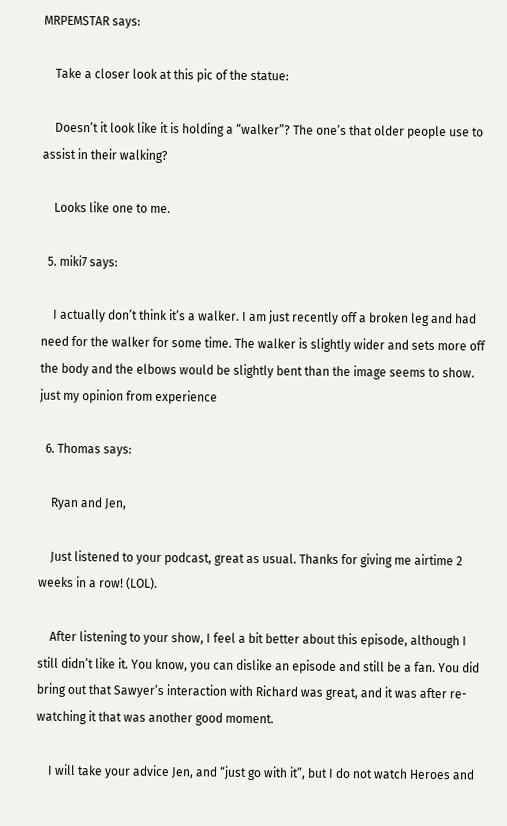MRPEMSTAR says:

    Take a closer look at this pic of the statue:

    Doesn’t it look like it is holding a “walker”? The one’s that older people use to assist in their walking?

    Looks like one to me.

  5. miki7 says:

    I actually don’t think it’s a walker. I am just recently off a broken leg and had need for the walker for some time. The walker is slightly wider and sets more off the body and the elbows would be slightly bent than the image seems to show. just my opinion from experience

  6. Thomas says:

    Ryan and Jen,

    Just listened to your podcast, great as usual. Thanks for giving me airtime 2 weeks in a row! (LOL).

    After listening to your show, I feel a bit better about this episode, although I still didn’t like it. You know, you can dislike an episode and still be a fan. You did bring out that Sawyer’s interaction with Richard was great, and it was after re-watching it that was another good moment.

    I will take your advice Jen, and “just go with it”, but I do not watch Heroes and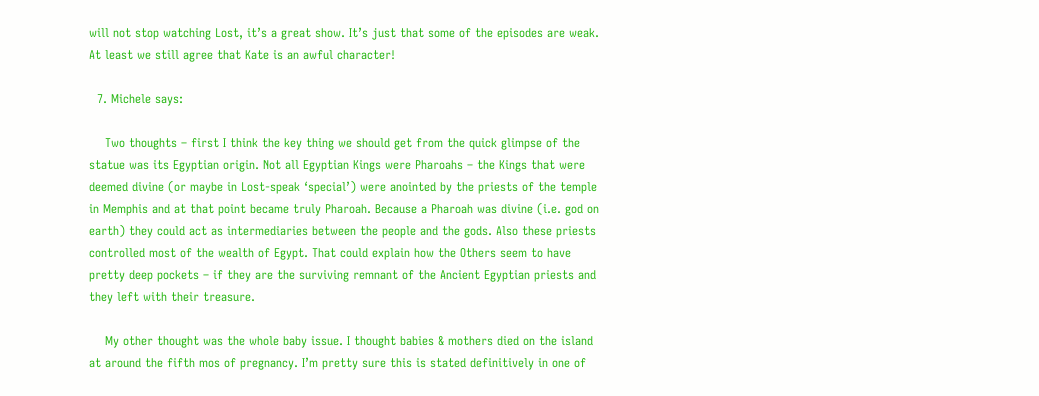will not stop watching Lost, it’s a great show. It’s just that some of the episodes are weak. At least we still agree that Kate is an awful character!

  7. Michele says:

    Two thoughts – first I think the key thing we should get from the quick glimpse of the statue was its Egyptian origin. Not all Egyptian Kings were Pharoahs – the Kings that were deemed divine (or maybe in Lost-speak ‘special’) were anointed by the priests of the temple in Memphis and at that point became truly Pharoah. Because a Pharoah was divine (i.e. god on earth) they could act as intermediaries between the people and the gods. Also these priests controlled most of the wealth of Egypt. That could explain how the Others seem to have pretty deep pockets – if they are the surviving remnant of the Ancient Egyptian priests and they left with their treasure.

    My other thought was the whole baby issue. I thought babies & mothers died on the island at around the fifth mos of pregnancy. I’m pretty sure this is stated definitively in one of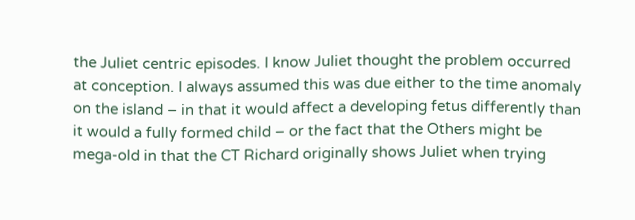the Juliet centric episodes. I know Juliet thought the problem occurred at conception. I always assumed this was due either to the time anomaly on the island – in that it would affect a developing fetus differently than it would a fully formed child – or the fact that the Others might be mega-old in that the CT Richard originally shows Juliet when trying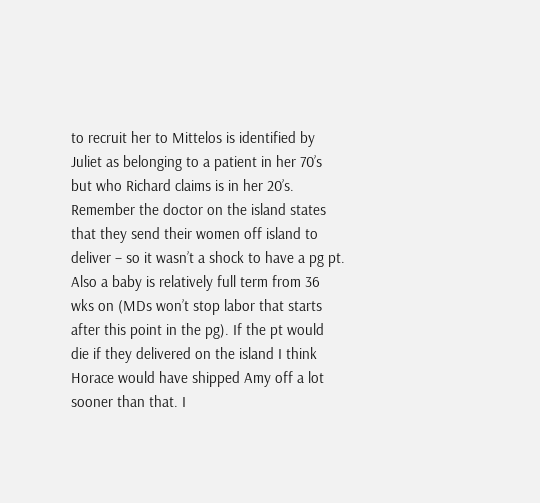to recruit her to Mittelos is identified by Juliet as belonging to a patient in her 70’s but who Richard claims is in her 20’s. Remember the doctor on the island states that they send their women off island to deliver – so it wasn’t a shock to have a pg pt. Also a baby is relatively full term from 36 wks on (MDs won’t stop labor that starts after this point in the pg). If the pt would die if they delivered on the island I think Horace would have shipped Amy off a lot sooner than that. I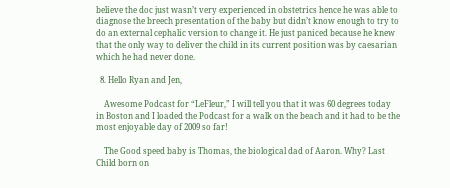believe the doc just wasn’t very experienced in obstetrics hence he was able to diagnose the breech presentation of the baby but didn’t know enough to try to do an external cephalic version to change it. He just paniced because he knew that the only way to deliver the child in its current position was by caesarian which he had never done.

  8. Hello Ryan and Jen,

    Awesome Podcast for “LeFleur,” I will tell you that it was 60 degrees today in Boston and I loaded the Podcast for a walk on the beach and it had to be the most enjoyable day of 2009 so far!

    The Good speed baby is Thomas, the biological dad of Aaron. Why? Last Child born on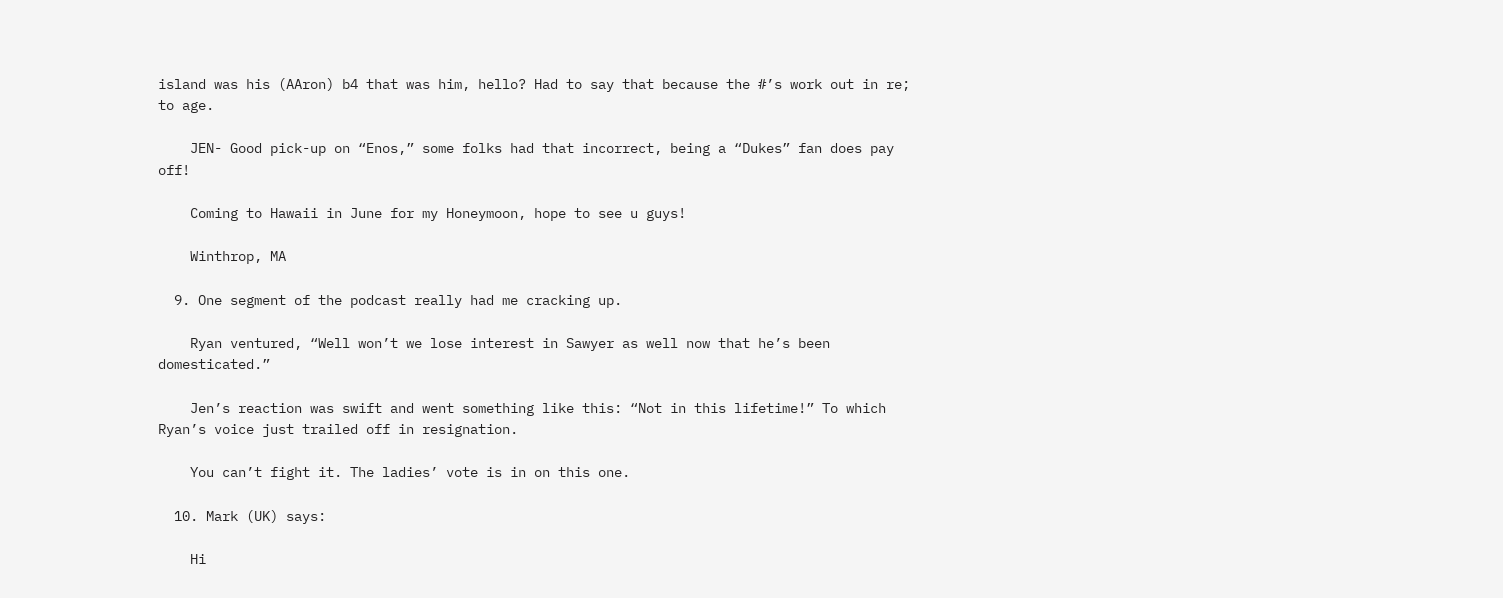island was his (AAron) b4 that was him, hello? Had to say that because the #’s work out in re; to age.

    JEN- Good pick-up on “Enos,” some folks had that incorrect, being a “Dukes” fan does pay off!

    Coming to Hawaii in June for my Honeymoon, hope to see u guys!

    Winthrop, MA

  9. One segment of the podcast really had me cracking up.

    Ryan ventured, “Well won’t we lose interest in Sawyer as well now that he’s been domesticated.”

    Jen’s reaction was swift and went something like this: “Not in this lifetime!” To which Ryan’s voice just trailed off in resignation.

    You can’t fight it. The ladies’ vote is in on this one.

  10. Mark (UK) says:

    Hi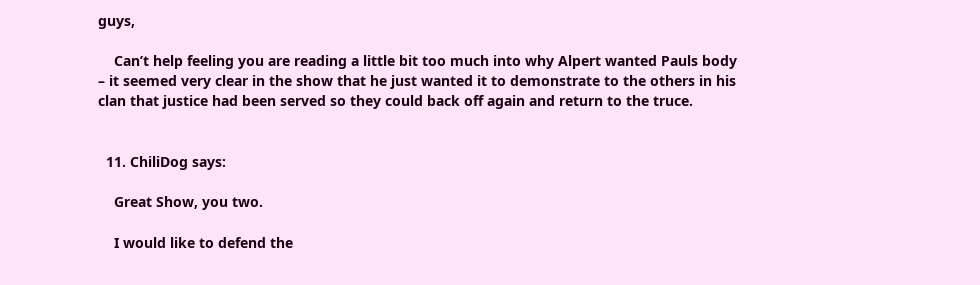guys,

    Can’t help feeling you are reading a little bit too much into why Alpert wanted Pauls body – it seemed very clear in the show that he just wanted it to demonstrate to the others in his clan that justice had been served so they could back off again and return to the truce.


  11. ChiliDog says:

    Great Show, you two.

    I would like to defend the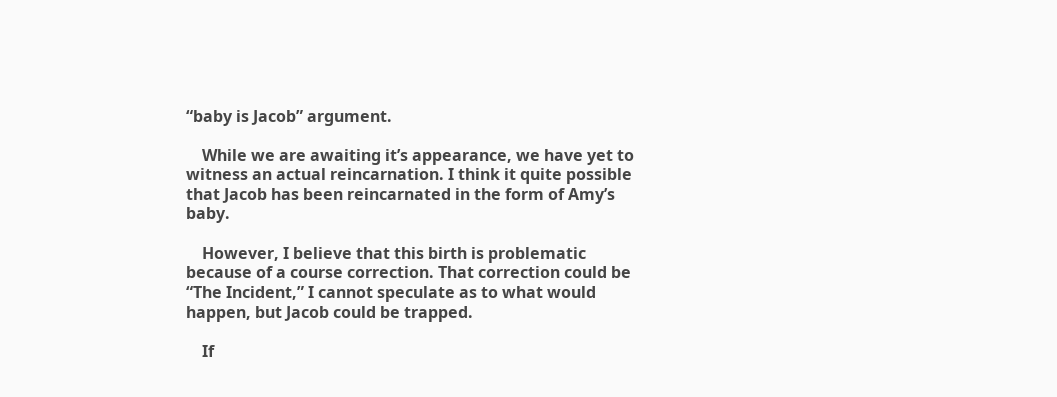“baby is Jacob” argument.

    While we are awaiting it’s appearance, we have yet to witness an actual reincarnation. I think it quite possible that Jacob has been reincarnated in the form of Amy’s baby.

    However, I believe that this birth is problematic because of a course correction. That correction could be “The Incident,” I cannot speculate as to what would happen, but Jacob could be trapped.

    If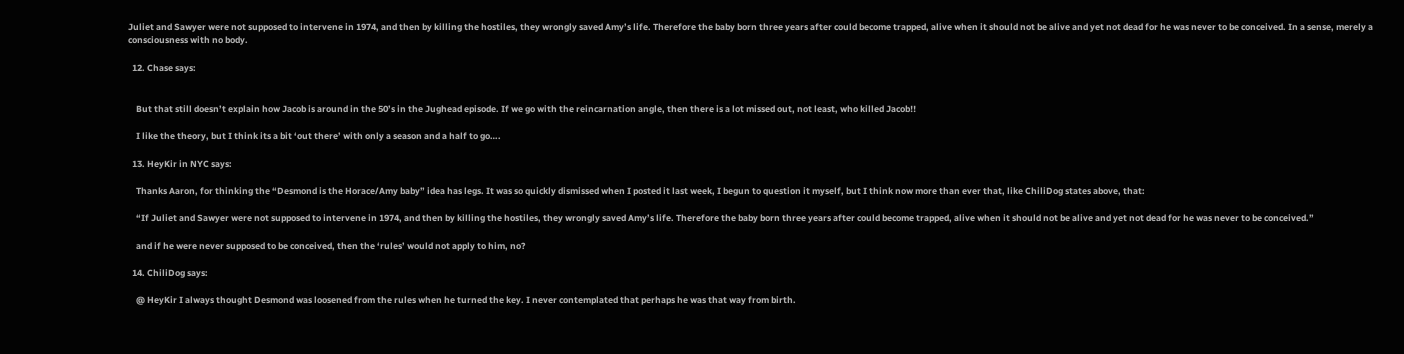Juliet and Sawyer were not supposed to intervene in 1974, and then by killing the hostiles, they wrongly saved Amy’s life. Therefore the baby born three years after could become trapped, alive when it should not be alive and yet not dead for he was never to be conceived. In a sense, merely a consciousness with no body.

  12. Chase says:


    But that still doesn’t explain how Jacob is around in the 50’s in the Jughead episode. If we go with the reincarnation angle, then there is a lot missed out, not least, who killed Jacob!!

    I like the theory, but I think its a bit ‘out there’ with only a season and a half to go….

  13. HeyKir in NYC says:

    Thanks Aaron, for thinking the “Desmond is the Horace/Amy baby” idea has legs. It was so quickly dismissed when I posted it last week, I begun to question it myself, but I think now more than ever that, like ChiliDog states above, that:

    “If Juliet and Sawyer were not supposed to intervene in 1974, and then by killing the hostiles, they wrongly saved Amy’s life. Therefore the baby born three years after could become trapped, alive when it should not be alive and yet not dead for he was never to be conceived.”

    and if he were never supposed to be conceived, then the ‘rules’ would not apply to him, no?

  14. ChiliDog says:

    @ HeyKir I always thought Desmond was loosened from the rules when he turned the key. I never contemplated that perhaps he was that way from birth.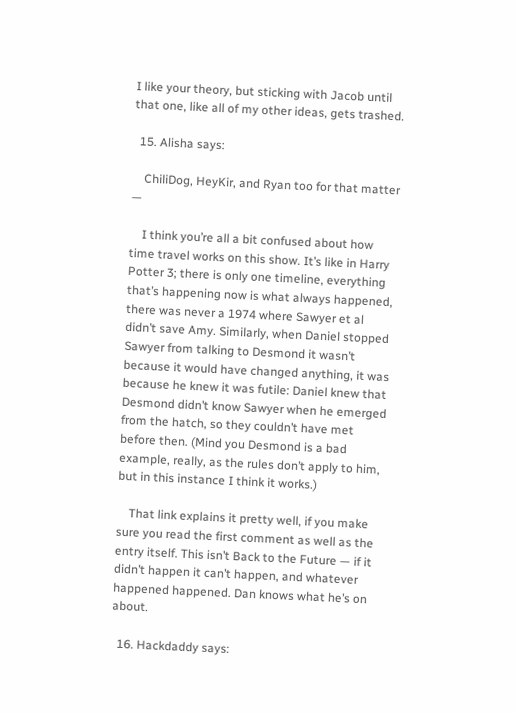I like your theory, but sticking with Jacob until that one, like all of my other ideas, gets trashed.

  15. Alisha says:

    ChiliDog, HeyKir, and Ryan too for that matter —

    I think you’re all a bit confused about how time travel works on this show. It’s like in Harry Potter 3; there is only one timeline, everything that’s happening now is what always happened, there was never a 1974 where Sawyer et al didn’t save Amy. Similarly, when Daniel stopped Sawyer from talking to Desmond it wasn’t because it would have changed anything, it was because he knew it was futile: Daniel knew that Desmond didn’t know Sawyer when he emerged from the hatch, so they couldn’t have met before then. (Mind you Desmond is a bad example, really, as the rules don’t apply to him, but in this instance I think it works.)

    That link explains it pretty well, if you make sure you read the first comment as well as the entry itself. This isn’t Back to the Future — if it didn’t happen it can’t happen, and whatever happened happened. Dan knows what he’s on about.

  16. Hackdaddy says: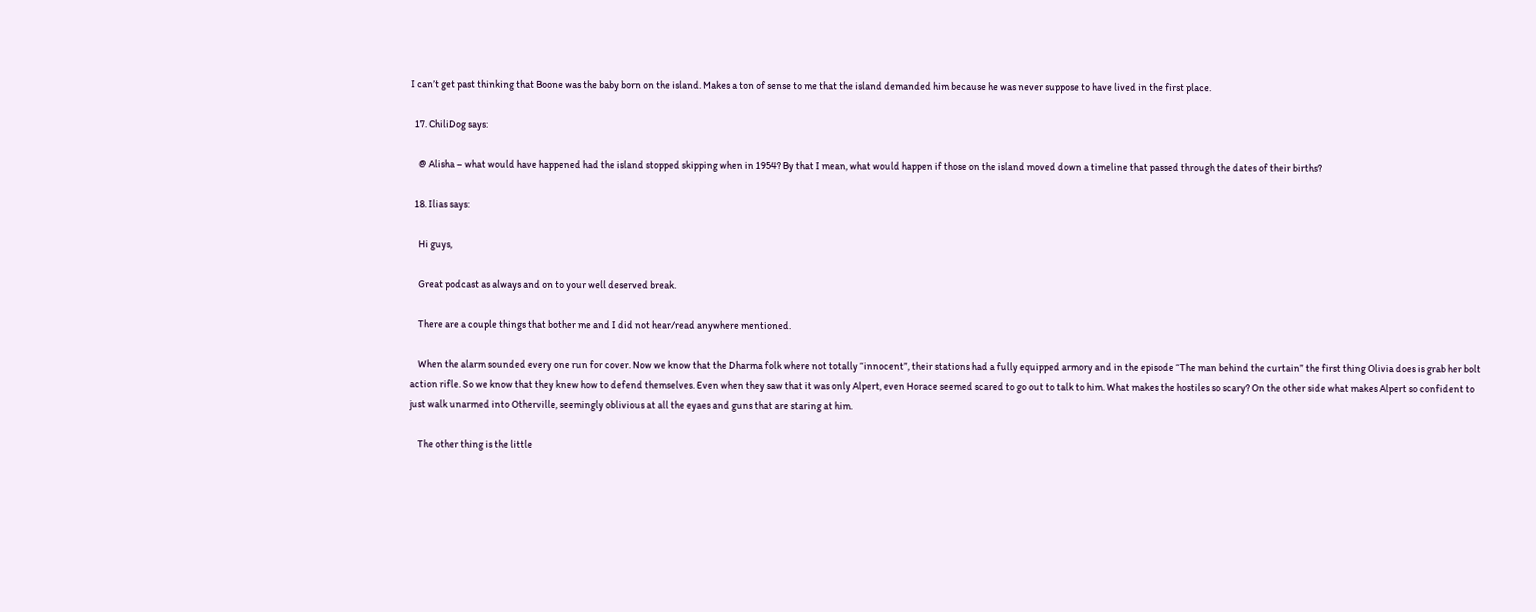I can’t get past thinking that Boone was the baby born on the island. Makes a ton of sense to me that the island demanded him because he was never suppose to have lived in the first place.

  17. ChiliDog says:

    @ Alisha – what would have happened had the island stopped skipping when in 1954? By that I mean, what would happen if those on the island moved down a timeline that passed through the dates of their births?

  18. Ilias says:

    Hi guys,

    Great podcast as always and on to your well deserved break.

    There are a couple things that bother me and I did not hear/read anywhere mentioned.

    When the alarm sounded every one run for cover. Now we know that the Dharma folk where not totally “innocent”, their stations had a fully equipped armory and in the episode “The man behind the curtain” the first thing Olivia does is grab her bolt action rifle. So we know that they knew how to defend themselves. Even when they saw that it was only Alpert, even Horace seemed scared to go out to talk to him. What makes the hostiles so scary? On the other side what makes Alpert so confident to just walk unarmed into Otherville, seemingly oblivious at all the eyaes and guns that are staring at him.

    The other thing is the little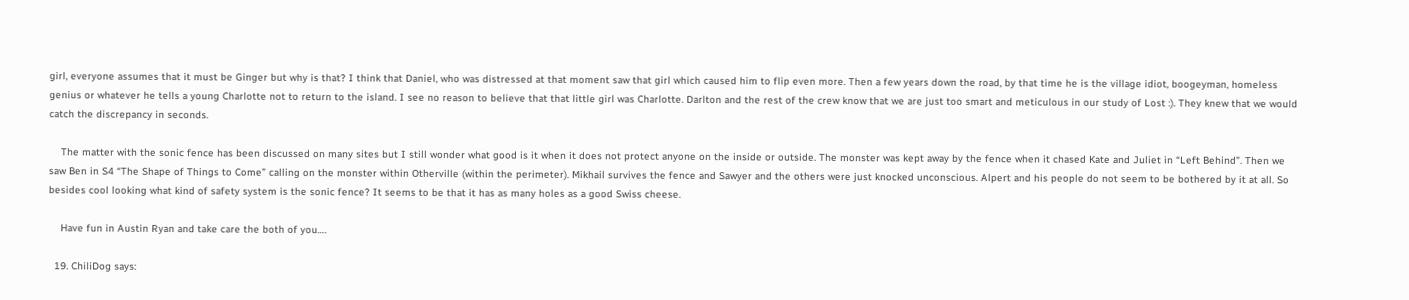girl, everyone assumes that it must be Ginger but why is that? I think that Daniel, who was distressed at that moment saw that girl which caused him to flip even more. Then a few years down the road, by that time he is the village idiot, boogeyman, homeless genius or whatever he tells a young Charlotte not to return to the island. I see no reason to believe that that little girl was Charlotte. Darlton and the rest of the crew know that we are just too smart and meticulous in our study of Lost :). They knew that we would catch the discrepancy in seconds.

    The matter with the sonic fence has been discussed on many sites but I still wonder what good is it when it does not protect anyone on the inside or outside. The monster was kept away by the fence when it chased Kate and Juliet in “Left Behind”. Then we saw Ben in S4 “The Shape of Things to Come” calling on the monster within Otherville (within the perimeter). Mikhail survives the fence and Sawyer and the others were just knocked unconscious. Alpert and his people do not seem to be bothered by it at all. So besides cool looking what kind of safety system is the sonic fence? It seems to be that it has as many holes as a good Swiss cheese.

    Have fun in Austin Ryan and take care the both of you….

  19. ChiliDog says: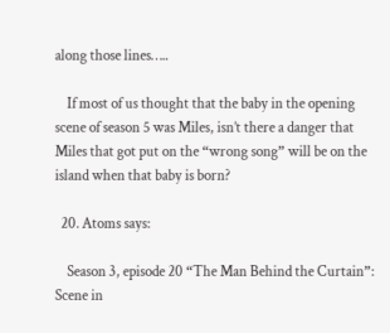along those lines…..

    If most of us thought that the baby in the opening scene of season 5 was Miles, isn’t there a danger that Miles that got put on the “wrong song” will be on the island when that baby is born?

  20. Atoms says:

    Season 3, episode 20 “The Man Behind the Curtain”: Scene in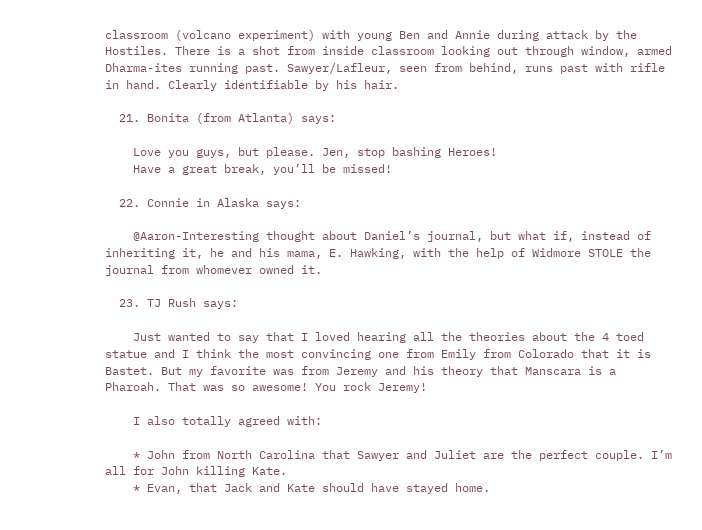classroom (volcano experiment) with young Ben and Annie during attack by the Hostiles. There is a shot from inside classroom looking out through window, armed Dharma-ites running past. Sawyer/Lafleur, seen from behind, runs past with rifle in hand. Clearly identifiable by his hair.

  21. Bonita (from Atlanta) says:

    Love you guys, but please. Jen, stop bashing Heroes!
    Have a great break, you’ll be missed!

  22. Connie in Alaska says:

    @Aaron-Interesting thought about Daniel’s journal, but what if, instead of inheriting it, he and his mama, E. Hawking, with the help of Widmore STOLE the journal from whomever owned it.

  23. TJ Rush says:

    Just wanted to say that I loved hearing all the theories about the 4 toed statue and I think the most convincing one from Emily from Colorado that it is Bastet. But my favorite was from Jeremy and his theory that Manscara is a Pharoah. That was so awesome! You rock Jeremy!

    I also totally agreed with:

    * John from North Carolina that Sawyer and Juliet are the perfect couple. I’m all for John killing Kate.
    * Evan, that Jack and Kate should have stayed home.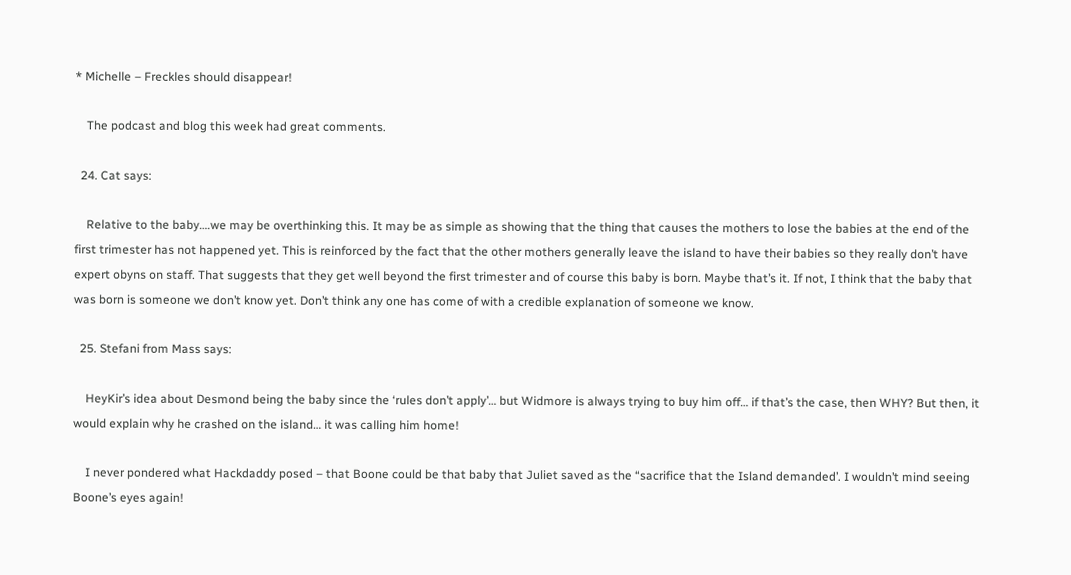* Michelle – Freckles should disappear!

    The podcast and blog this week had great comments.

  24. Cat says:

    Relative to the baby….we may be overthinking this. It may be as simple as showing that the thing that causes the mothers to lose the babies at the end of the first trimester has not happened yet. This is reinforced by the fact that the other mothers generally leave the island to have their babies so they really don’t have expert obyns on staff. That suggests that they get well beyond the first trimester and of course this baby is born. Maybe that’s it. If not, I think that the baby that was born is someone we don’t know yet. Don’t think any one has come of with a credible explanation of someone we know.

  25. Stefani from Mass says:

    HeyKir’s idea about Desmond being the baby since the ‘rules don’t apply’… but Widmore is always trying to buy him off… if that’s the case, then WHY? But then, it would explain why he crashed on the island… it was calling him home!

    I never pondered what Hackdaddy posed – that Boone could be that baby that Juliet saved as the “sacrifice that the Island demanded’. I wouldn’t mind seeing Boone’s eyes again!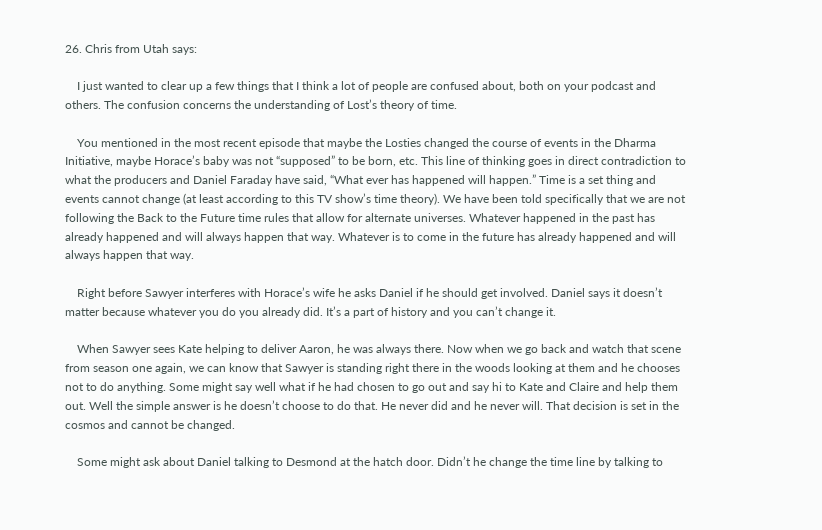26. Chris from Utah says:

    I just wanted to clear up a few things that I think a lot of people are confused about, both on your podcast and others. The confusion concerns the understanding of Lost’s theory of time.

    You mentioned in the most recent episode that maybe the Losties changed the course of events in the Dharma Initiative, maybe Horace’s baby was not “supposed” to be born, etc. This line of thinking goes in direct contradiction to what the producers and Daniel Faraday have said, “What ever has happened will happen.” Time is a set thing and events cannot change (at least according to this TV show’s time theory). We have been told specifically that we are not following the Back to the Future time rules that allow for alternate universes. Whatever happened in the past has already happened and will always happen that way. Whatever is to come in the future has already happened and will always happen that way.

    Right before Sawyer interferes with Horace’s wife he asks Daniel if he should get involved. Daniel says it doesn’t matter because whatever you do you already did. It’s a part of history and you can’t change it.

    When Sawyer sees Kate helping to deliver Aaron, he was always there. Now when we go back and watch that scene from season one again, we can know that Sawyer is standing right there in the woods looking at them and he chooses not to do anything. Some might say well what if he had chosen to go out and say hi to Kate and Claire and help them out. Well the simple answer is he doesn’t choose to do that. He never did and he never will. That decision is set in the cosmos and cannot be changed.

    Some might ask about Daniel talking to Desmond at the hatch door. Didn’t he change the time line by talking to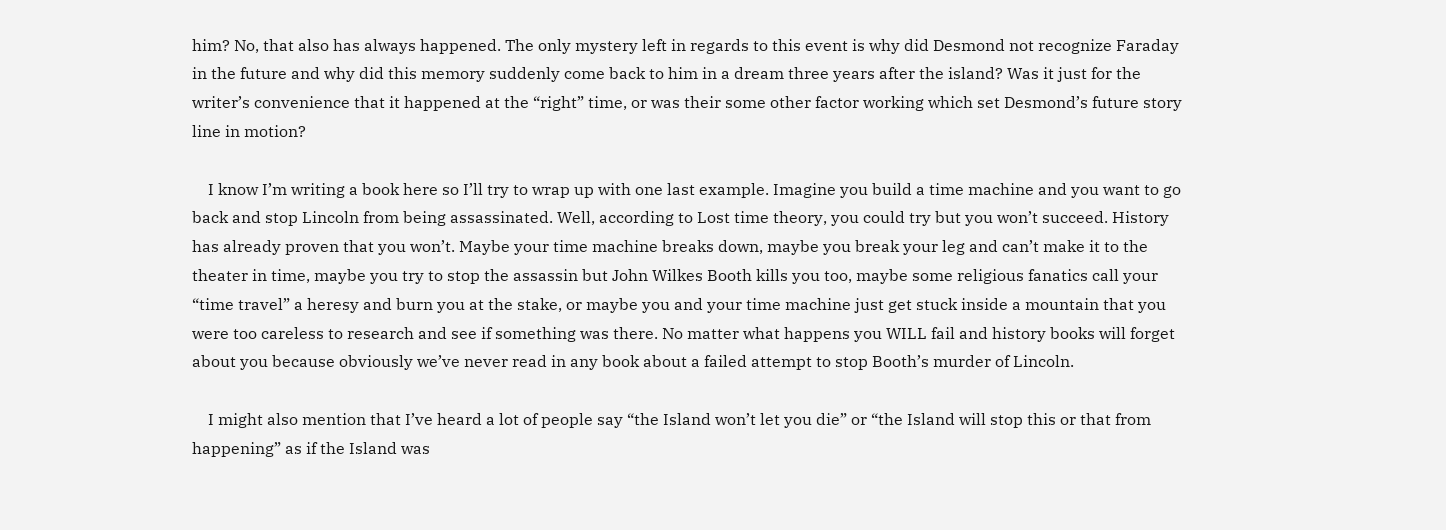him? No, that also has always happened. The only mystery left in regards to this event is why did Desmond not recognize Faraday in the future and why did this memory suddenly come back to him in a dream three years after the island? Was it just for the writer’s convenience that it happened at the “right” time, or was their some other factor working which set Desmond’s future story line in motion?

    I know I’m writing a book here so I’ll try to wrap up with one last example. Imagine you build a time machine and you want to go back and stop Lincoln from being assassinated. Well, according to Lost time theory, you could try but you won’t succeed. History has already proven that you won’t. Maybe your time machine breaks down, maybe you break your leg and can’t make it to the theater in time, maybe you try to stop the assassin but John Wilkes Booth kills you too, maybe some religious fanatics call your “time travel” a heresy and burn you at the stake, or maybe you and your time machine just get stuck inside a mountain that you were too careless to research and see if something was there. No matter what happens you WILL fail and history books will forget about you because obviously we’ve never read in any book about a failed attempt to stop Booth’s murder of Lincoln.

    I might also mention that I’ve heard a lot of people say “the Island won’t let you die” or “the Island will stop this or that from happening” as if the Island was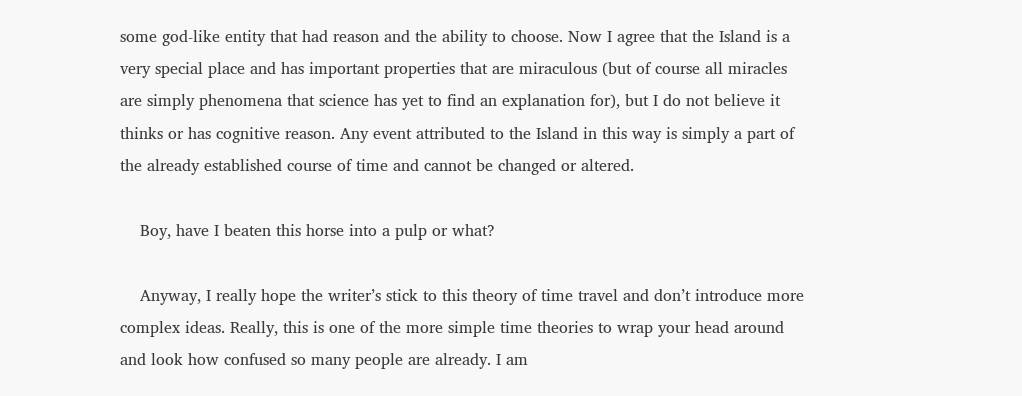some god-like entity that had reason and the ability to choose. Now I agree that the Island is a very special place and has important properties that are miraculous (but of course all miracles are simply phenomena that science has yet to find an explanation for), but I do not believe it thinks or has cognitive reason. Any event attributed to the Island in this way is simply a part of the already established course of time and cannot be changed or altered.

    Boy, have I beaten this horse into a pulp or what?

    Anyway, I really hope the writer’s stick to this theory of time travel and don’t introduce more complex ideas. Really, this is one of the more simple time theories to wrap your head around and look how confused so many people are already. I am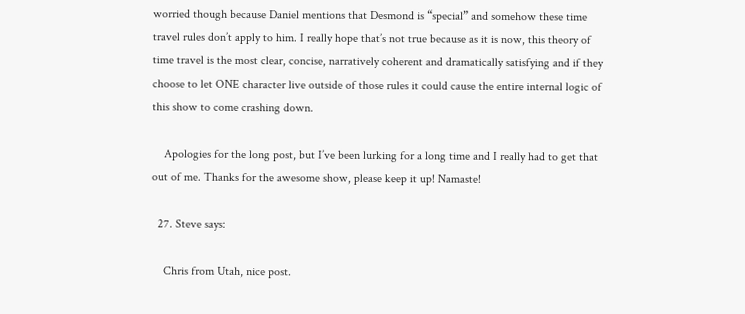worried though because Daniel mentions that Desmond is “special” and somehow these time travel rules don’t apply to him. I really hope that’s not true because as it is now, this theory of time travel is the most clear, concise, narratively coherent and dramatically satisfying and if they choose to let ONE character live outside of those rules it could cause the entire internal logic of this show to come crashing down.

    Apologies for the long post, but I’ve been lurking for a long time and I really had to get that out of me. Thanks for the awesome show, please keep it up! Namaste!

  27. Steve says:

    Chris from Utah, nice post.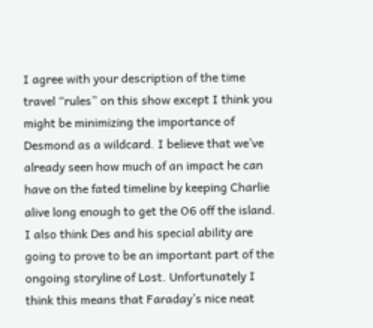I agree with your description of the time travel “rules” on this show except I think you might be minimizing the importance of Desmond as a wildcard. I believe that we’ve already seen how much of an impact he can have on the fated timeline by keeping Charlie alive long enough to get the O6 off the island. I also think Des and his special ability are going to prove to be an important part of the ongoing storyline of Lost. Unfortunately I think this means that Faraday’s nice neat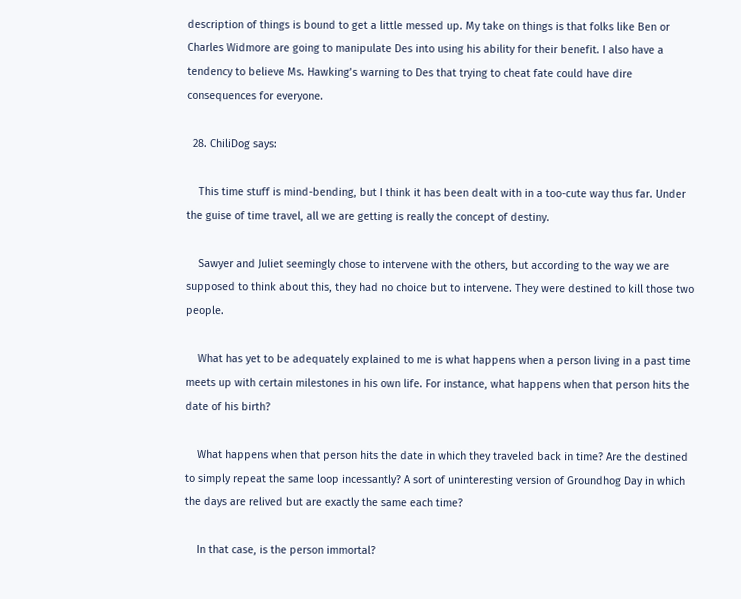description of things is bound to get a little messed up. My take on things is that folks like Ben or Charles Widmore are going to manipulate Des into using his ability for their benefit. I also have a tendency to believe Ms. Hawking’s warning to Des that trying to cheat fate could have dire consequences for everyone.

  28. ChiliDog says:

    This time stuff is mind-bending, but I think it has been dealt with in a too-cute way thus far. Under the guise of time travel, all we are getting is really the concept of destiny.

    Sawyer and Juliet seemingly chose to intervene with the others, but according to the way we are supposed to think about this, they had no choice but to intervene. They were destined to kill those two people.

    What has yet to be adequately explained to me is what happens when a person living in a past time meets up with certain milestones in his own life. For instance, what happens when that person hits the date of his birth?

    What happens when that person hits the date in which they traveled back in time? Are the destined to simply repeat the same loop incessantly? A sort of uninteresting version of Groundhog Day in which the days are relived but are exactly the same each time?

    In that case, is the person immortal?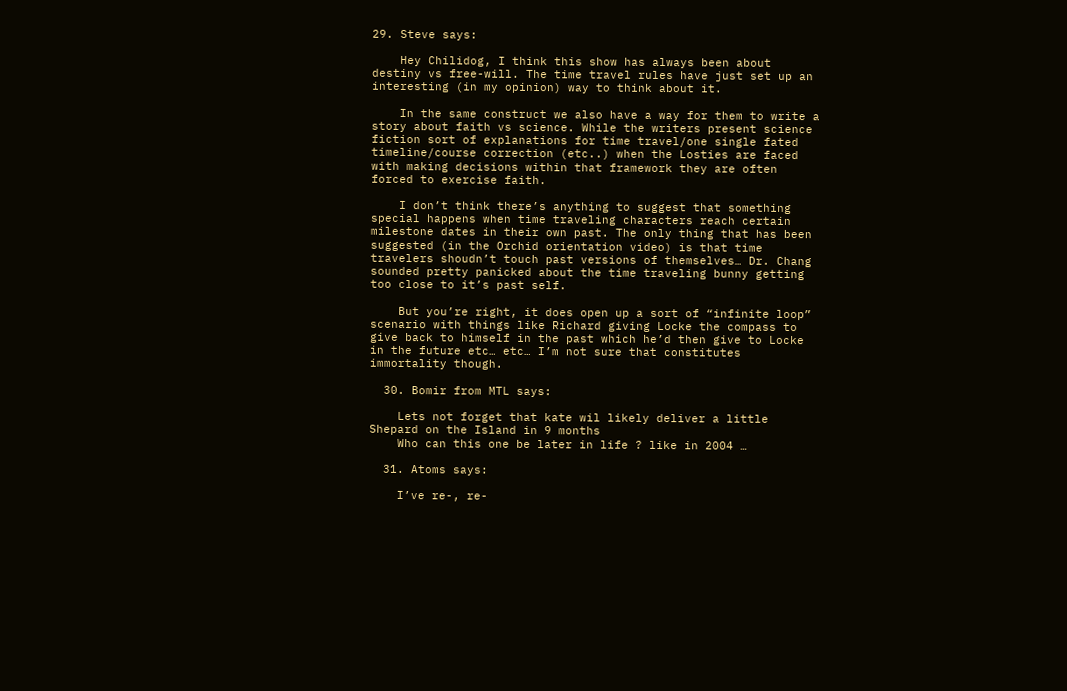29. Steve says:

    Hey Chilidog, I think this show has always been about destiny vs free-will. The time travel rules have just set up an interesting (in my opinion) way to think about it.

    In the same construct we also have a way for them to write a story about faith vs science. While the writers present science fiction sort of explanations for time travel/one single fated timeline/course correction (etc..) when the Losties are faced with making decisions within that framework they are often forced to exercise faith.

    I don’t think there’s anything to suggest that something special happens when time traveling characters reach certain milestone dates in their own past. The only thing that has been suggested (in the Orchid orientation video) is that time travelers shoudn’t touch past versions of themselves… Dr. Chang sounded pretty panicked about the time traveling bunny getting too close to it’s past self.

    But you’re right, it does open up a sort of “infinite loop” scenario with things like Richard giving Locke the compass to give back to himself in the past which he’d then give to Locke in the future etc… etc… I’m not sure that constitutes immortality though.

  30. Bomir from MTL says:

    Lets not forget that kate wil likely deliver a little Shepard on the Island in 9 months
    Who can this one be later in life ? like in 2004 …

  31. Atoms says:

    I’ve re-, re-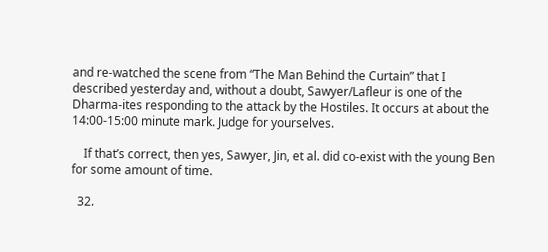and re-watched the scene from “The Man Behind the Curtain” that I described yesterday and, without a doubt, Sawyer/Lafleur is one of the Dharma-ites responding to the attack by the Hostiles. It occurs at about the 14:00-15:00 minute mark. Judge for yourselves.

    If that’s correct, then yes, Sawyer, Jin, et al. did co-exist with the young Ben for some amount of time.

  32.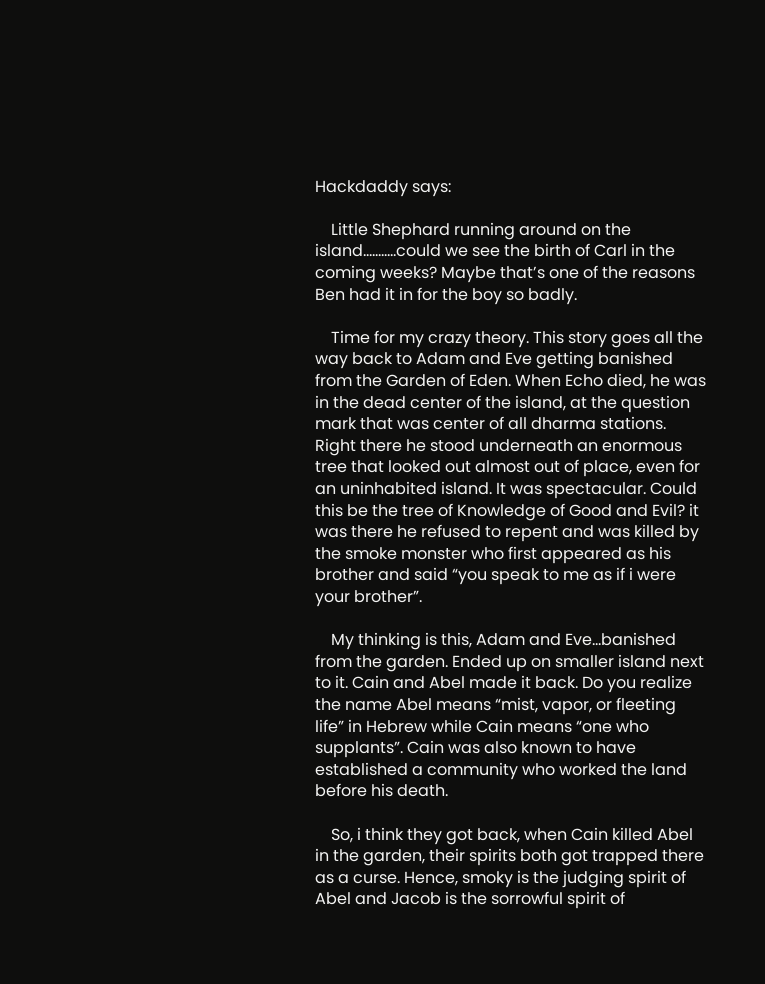Hackdaddy says:

    Little Shephard running around on the island………..could we see the birth of Carl in the coming weeks? Maybe that’s one of the reasons Ben had it in for the boy so badly.

    Time for my crazy theory. This story goes all the way back to Adam and Eve getting banished from the Garden of Eden. When Echo died, he was in the dead center of the island, at the question mark that was center of all dharma stations. Right there he stood underneath an enormous tree that looked out almost out of place, even for an uninhabited island. It was spectacular. Could this be the tree of Knowledge of Good and Evil? it was there he refused to repent and was killed by the smoke monster who first appeared as his brother and said “you speak to me as if i were your brother”.

    My thinking is this, Adam and Eve…banished from the garden. Ended up on smaller island next to it. Cain and Abel made it back. Do you realize the name Abel means “mist, vapor, or fleeting life” in Hebrew while Cain means “one who supplants”. Cain was also known to have established a community who worked the land before his death.

    So, i think they got back, when Cain killed Abel in the garden, their spirits both got trapped there as a curse. Hence, smoky is the judging spirit of Abel and Jacob is the sorrowful spirit of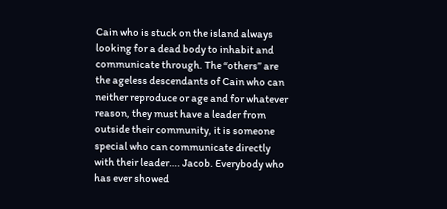Cain who is stuck on the island always looking for a dead body to inhabit and communicate through. The “others” are the ageless descendants of Cain who can neither reproduce or age and for whatever reason, they must have a leader from outside their community, it is someone special who can communicate directly with their leader…. Jacob. Everybody who has ever showed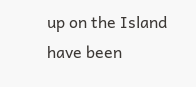up on the Island have been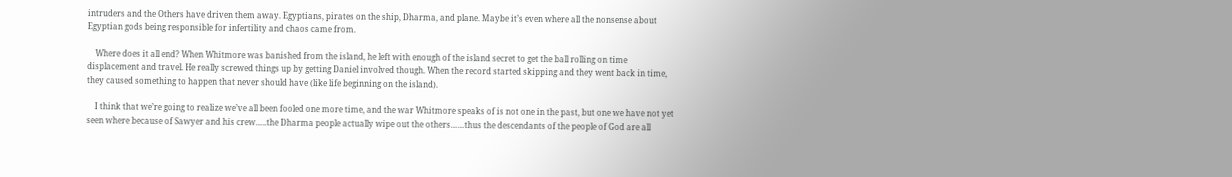intruders and the Others have driven them away. Egyptians, pirates on the ship, Dharma, and plane. Maybe it’s even where all the nonsense about Egyptian gods being responsible for infertility and chaos came from.

    Where does it all end? When Whitmore was banished from the island, he left with enough of the island secret to get the ball rolling on time displacement and travel. He really screwed things up by getting Daniel involved though. When the record started skipping and they went back in time, they caused something to happen that never should have (like life beginning on the island).

    I think that we’re going to realize we’ve all been fooled one more time, and the war Whitmore speaks of is not one in the past, but one we have not yet seen where because of Sawyer and his crew…..the Dharma people actually wipe out the others……thus the descendants of the people of God are all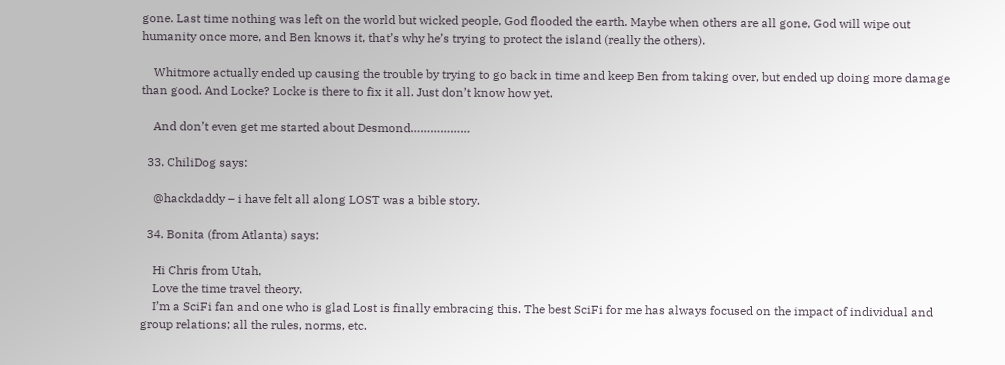gone. Last time nothing was left on the world but wicked people, God flooded the earth. Maybe when others are all gone, God will wipe out humanity once more, and Ben knows it, that’s why he’s trying to protect the island (really the others).

    Whitmore actually ended up causing the trouble by trying to go back in time and keep Ben from taking over, but ended up doing more damage than good. And Locke? Locke is there to fix it all. Just don’t know how yet.

    And don’t even get me started about Desmond………………

  33. ChiliDog says:

    @hackdaddy – i have felt all along LOST was a bible story.

  34. Bonita (from Atlanta) says:

    Hi Chris from Utah,
    Love the time travel theory.
    I’m a SciFi fan and one who is glad Lost is finally embracing this. The best SciFi for me has always focused on the impact of individual and group relations; all the rules, norms, etc.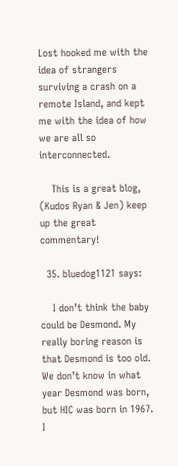Lost hooked me with the idea of strangers surviving a crash on a remote Island, and kept me with the idea of how we are all so interconnected.

    This is a great blog, (Kudos Ryan & Jen) keep up the great commentary!

  35. bluedog1121 says:

    I don’t think the baby could be Desmond. My really boring reason is that Desmond is too old. We don’t know in what year Desmond was born, but HIC was born in 1967. I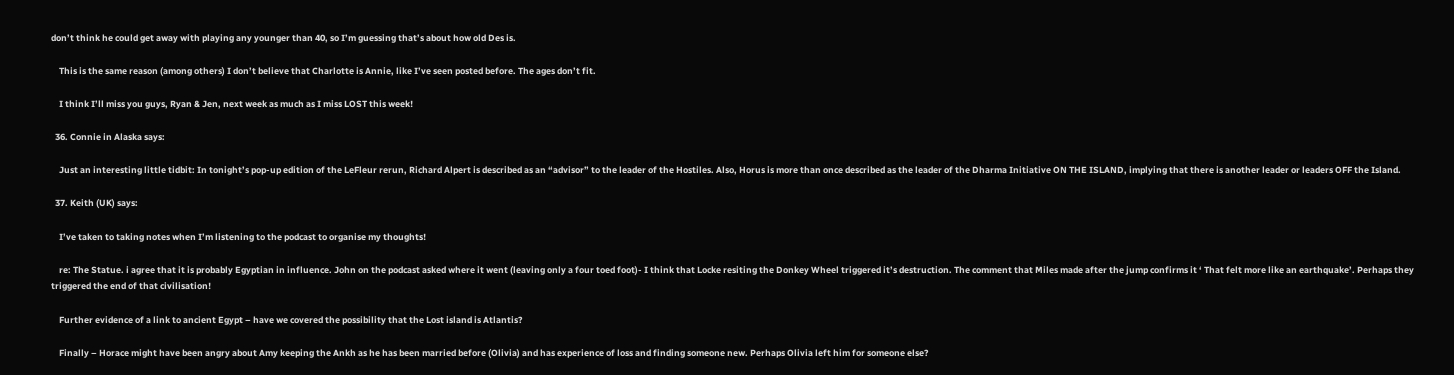don’t think he could get away with playing any younger than 40, so I’m guessing that’s about how old Des is.

    This is the same reason (among others) I don’t believe that Charlotte is Annie, like I’ve seen posted before. The ages don’t fit.

    I think I’ll miss you guys, Ryan & Jen, next week as much as I miss LOST this week!

  36. Connie in Alaska says:

    Just an interesting little tidbit: In tonight’s pop-up edition of the LeFleur rerun, Richard Alpert is described as an “advisor” to the leader of the Hostiles. Also, Horus is more than once described as the leader of the Dharma Initiative ON THE ISLAND, implying that there is another leader or leaders OFF the Island.

  37. Keith (UK) says:

    I’ve taken to taking notes when I’m listening to the podcast to organise my thoughts!

    re: The Statue. i agree that it is probably Egyptian in influence. John on the podcast asked where it went (leaving only a four toed foot)- I think that Locke resiting the Donkey Wheel triggered it’s destruction. The comment that Miles made after the jump confirms it ‘ That felt more like an earthquake’. Perhaps they triggered the end of that civilisation!

    Further evidence of a link to ancient Egypt – have we covered the possibility that the Lost island is Atlantis?

    Finally – Horace might have been angry about Amy keeping the Ankh as he has been married before (Olivia) and has experience of loss and finding someone new. Perhaps Olivia left him for someone else?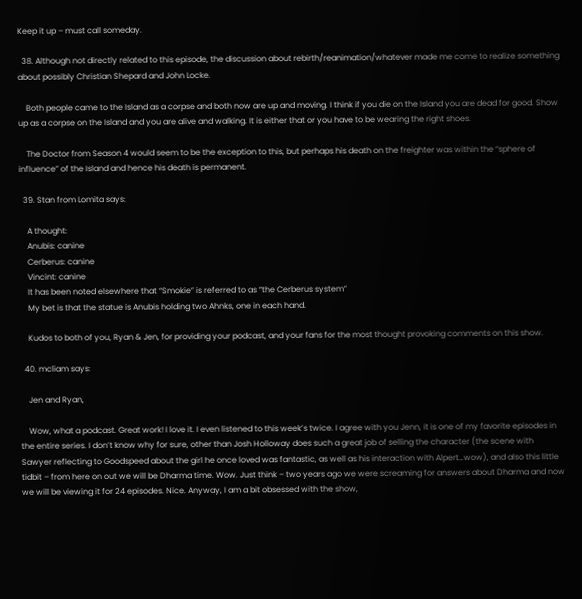Keep it up – must call someday.

  38. Although not directly related to this episode, the discussion about rebirth/reanimation/whatever made me come to realize something about possibly Christian Shepard and John Locke.

    Both people came to the Island as a corpse and both now are up and moving. I think if you die on the Island you are dead for good. Show up as a corpse on the Island and you are alive and walking. It is either that or you have to be wearing the right shoes.

    The Doctor from Season 4 would seem to be the exception to this, but perhaps his death on the freighter was within the “sphere of influence” of the Island and hence his death is permanent.

  39. Stan from Lomita says:

    A thought:
    Anubis: canine
    Cerberus: canine
    Vincint: canine
    It has been noted elsewhere that “Smokie” is referred to as “the Cerberus system”
    My bet is that the statue is Anubis holding two Ahnks, one in each hand.

    Kudos to both of you, Ryan & Jen, for providing your podcast, and your fans for the most thought provoking comments on this show.

  40. mcliam says:

    Jen and Ryan,

    Wow, what a podcast. Great work! I love it. I even listened to this week’s twice. I agree with you Jenn, it is one of my favorite episodes in the entire series. I don’t know why for sure, other than Josh Holloway does such a great job of selling the character (the scene with Sawyer reflecting to Goodspeed about the girl he once loved was fantastic, as well as his interaction with Alpert…wow), and also this little tidbit – from here on out we will be Dharma time. Wow. Just think – two years ago we were screaming for answers about Dharma and now we will be viewing it for 24 episodes. Nice. Anyway, I am a bit obsessed with the show,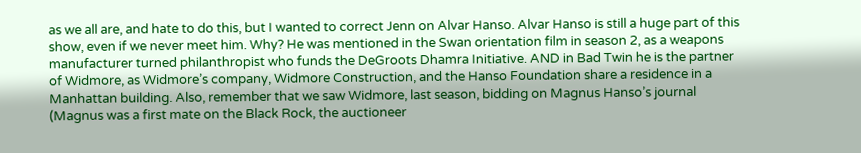as we all are, and hate to do this, but I wanted to correct Jenn on Alvar Hanso. Alvar Hanso is still a huge part of this show, even if we never meet him. Why? He was mentioned in the Swan orientation film in season 2, as a weapons manufacturer turned philanthropist who funds the DeGroots Dhamra Initiative. AND in Bad Twin he is the partner of Widmore, as Widmore’s company, Widmore Construction, and the Hanso Foundation share a residence in a Manhattan building. Also, remember that we saw Widmore, last season, bidding on Magnus Hanso’s journal (Magnus was a first mate on the Black Rock, the auctioneer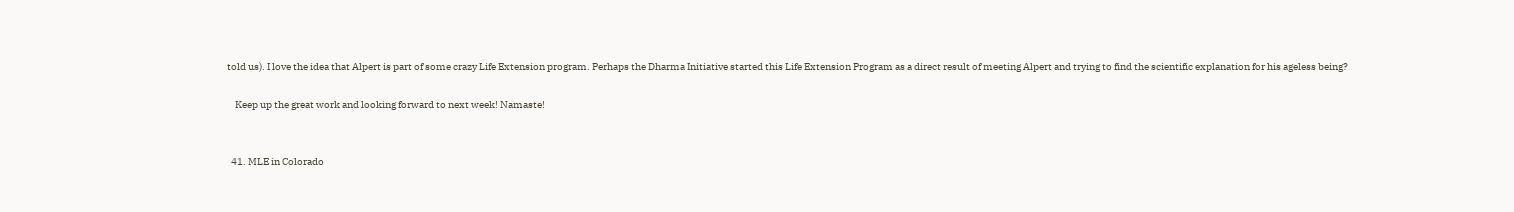told us). I love the idea that Alpert is part of some crazy Life Extension program. Perhaps the Dharma Initiative started this Life Extension Program as a direct result of meeting Alpert and trying to find the scientific explanation for his ageless being?

    Keep up the great work and looking forward to next week! Namaste!


  41. MLE in Colorado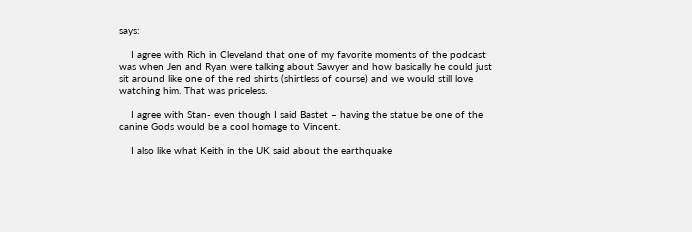says:

    I agree with Rich in Cleveland that one of my favorite moments of the podcast was when Jen and Ryan were talking about Sawyer and how basically he could just sit around like one of the red shirts (shirtless of course) and we would still love watching him. That was priceless.

    I agree with Stan- even though I said Bastet – having the statue be one of the canine Gods would be a cool homage to Vincent.

    I also like what Keith in the UK said about the earthquake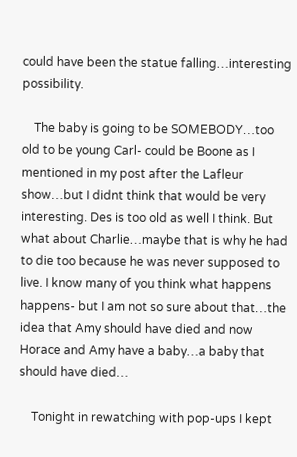could have been the statue falling…interesting possibility.

    The baby is going to be SOMEBODY…too old to be young Carl- could be Boone as I mentioned in my post after the Lafleur show…but I didnt think that would be very interesting. Des is too old as well I think. But what about Charlie…maybe that is why he had to die too because he was never supposed to live. I know many of you think what happens happens- but I am not so sure about that…the idea that Amy should have died and now Horace and Amy have a baby…a baby that should have died…

    Tonight in rewatching with pop-ups I kept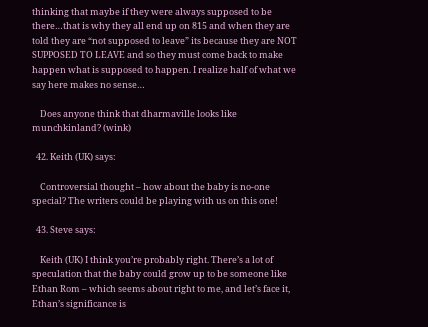thinking that maybe if they were always supposed to be there…that is why they all end up on 815 and when they are told they are “not supposed to leave” its because they are NOT SUPPOSED TO LEAVE and so they must come back to make happen what is supposed to happen. I realize half of what we say here makes no sense…

    Does anyone think that dharmaville looks like munchkinland? (wink)

  42. Keith (UK) says:

    Controversial thought – how about the baby is no-one special? The writers could be playing with us on this one!

  43. Steve says:

    Keith (UK) I think you’re probably right. There’s a lot of speculation that the baby could grow up to be someone like Ethan Rom – which seems about right to me, and let’s face it, Ethan’s significance is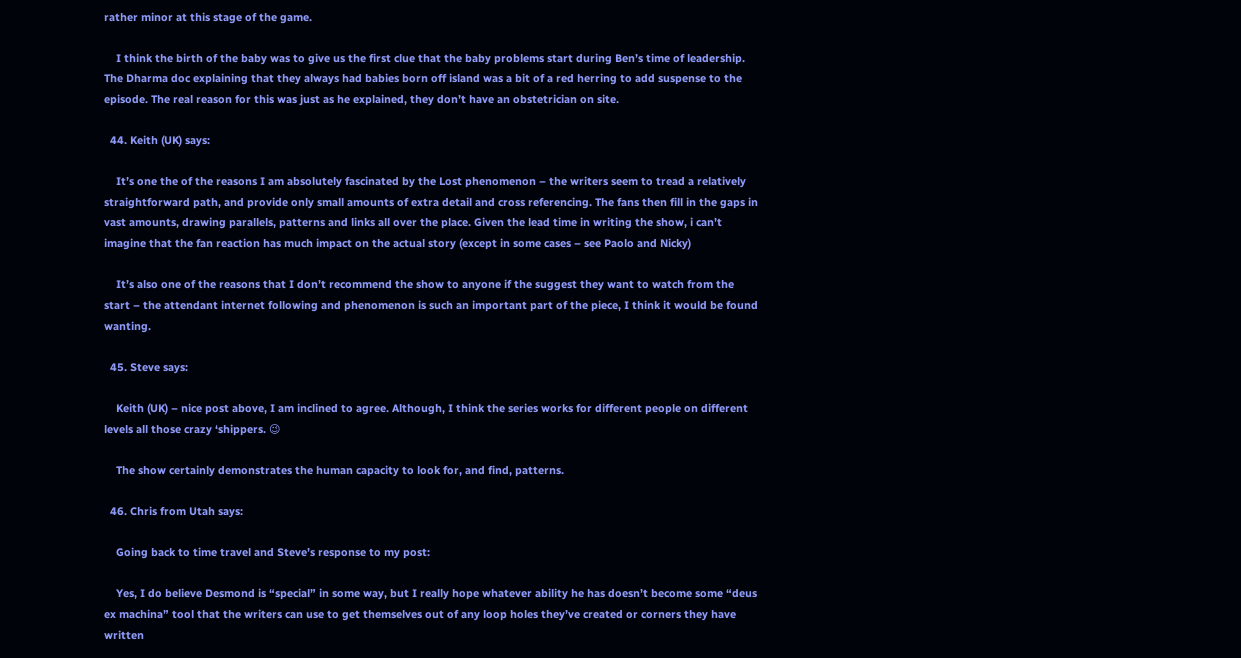rather minor at this stage of the game.

    I think the birth of the baby was to give us the first clue that the baby problems start during Ben’s time of leadership. The Dharma doc explaining that they always had babies born off island was a bit of a red herring to add suspense to the episode. The real reason for this was just as he explained, they don’t have an obstetrician on site.

  44. Keith (UK) says:

    It’s one the of the reasons I am absolutely fascinated by the Lost phenomenon – the writers seem to tread a relatively straightforward path, and provide only small amounts of extra detail and cross referencing. The fans then fill in the gaps in vast amounts, drawing parallels, patterns and links all over the place. Given the lead time in writing the show, i can’t imagine that the fan reaction has much impact on the actual story (except in some cases – see Paolo and Nicky)

    It’s also one of the reasons that I don’t recommend the show to anyone if the suggest they want to watch from the start – the attendant internet following and phenomenon is such an important part of the piece, I think it would be found wanting.

  45. Steve says:

    Keith (UK) – nice post above, I am inclined to agree. Although, I think the series works for different people on different levels all those crazy ‘shippers. 😉

    The show certainly demonstrates the human capacity to look for, and find, patterns.

  46. Chris from Utah says:

    Going back to time travel and Steve’s response to my post:

    Yes, I do believe Desmond is “special” in some way, but I really hope whatever ability he has doesn’t become some “deus ex machina” tool that the writers can use to get themselves out of any loop holes they’ve created or corners they have written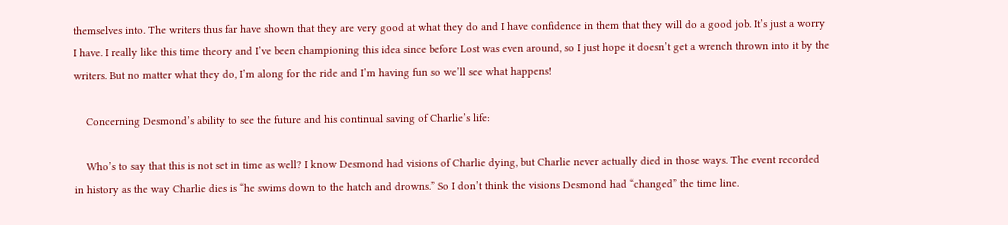themselves into. The writers thus far have shown that they are very good at what they do and I have confidence in them that they will do a good job. It’s just a worry I have. I really like this time theory and I’ve been championing this idea since before Lost was even around, so I just hope it doesn’t get a wrench thrown into it by the writers. But no matter what they do, I’m along for the ride and I’m having fun so we’ll see what happens!

    Concerning Desmond’s ability to see the future and his continual saving of Charlie’s life:

    Who’s to say that this is not set in time as well? I know Desmond had visions of Charlie dying, but Charlie never actually died in those ways. The event recorded in history as the way Charlie dies is “he swims down to the hatch and drowns.” So I don’t think the visions Desmond had “changed” the time line.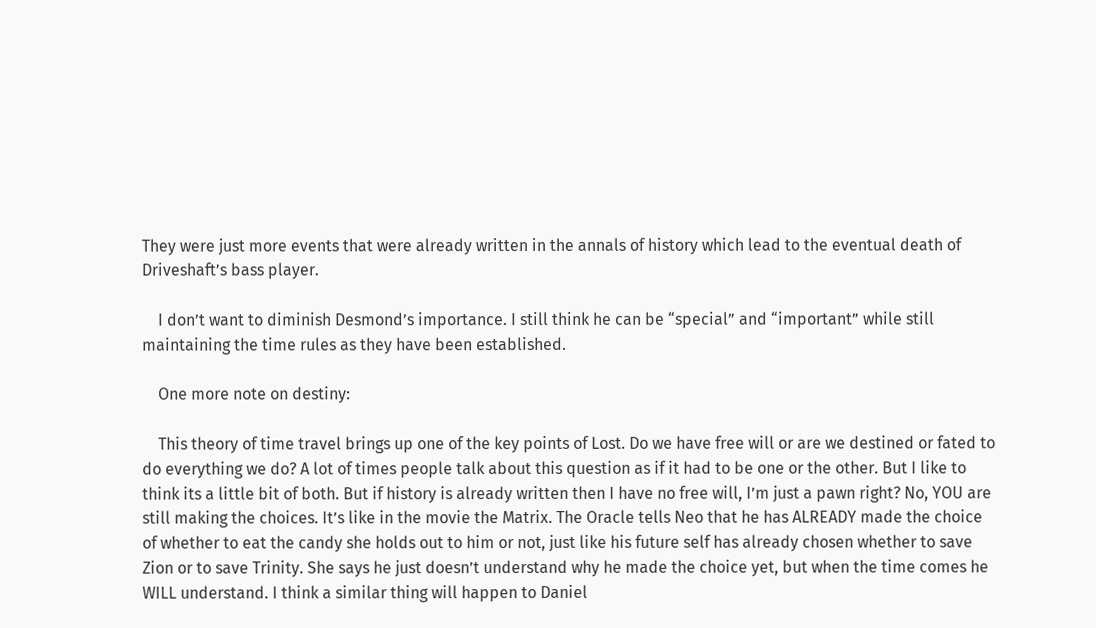They were just more events that were already written in the annals of history which lead to the eventual death of Driveshaft’s bass player.

    I don’t want to diminish Desmond’s importance. I still think he can be “special” and “important” while still maintaining the time rules as they have been established.

    One more note on destiny:

    This theory of time travel brings up one of the key points of Lost. Do we have free will or are we destined or fated to do everything we do? A lot of times people talk about this question as if it had to be one or the other. But I like to think its a little bit of both. But if history is already written then I have no free will, I’m just a pawn right? No, YOU are still making the choices. It’s like in the movie the Matrix. The Oracle tells Neo that he has ALREADY made the choice of whether to eat the candy she holds out to him or not, just like his future self has already chosen whether to save Zion or to save Trinity. She says he just doesn’t understand why he made the choice yet, but when the time comes he WILL understand. I think a similar thing will happen to Daniel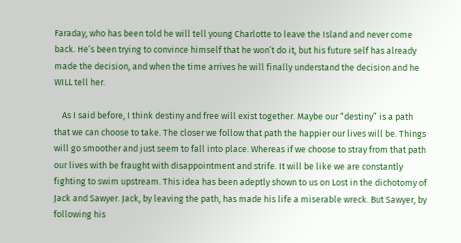Faraday, who has been told he will tell young Charlotte to leave the Island and never come back. He’s been trying to convince himself that he won’t do it, but his future self has already made the decision, and when the time arrives he will finally understand the decision and he WILL tell her.

    As I said before, I think destiny and free will exist together. Maybe our “destiny” is a path that we can choose to take. The closer we follow that path the happier our lives will be. Things will go smoother and just seem to fall into place. Whereas if we choose to stray from that path our lives with be fraught with disappointment and strife. It will be like we are constantly fighting to swim upstream. This idea has been adeptly shown to us on Lost in the dichotomy of Jack and Sawyer. Jack, by leaving the path, has made his life a miserable wreck. But Sawyer, by following his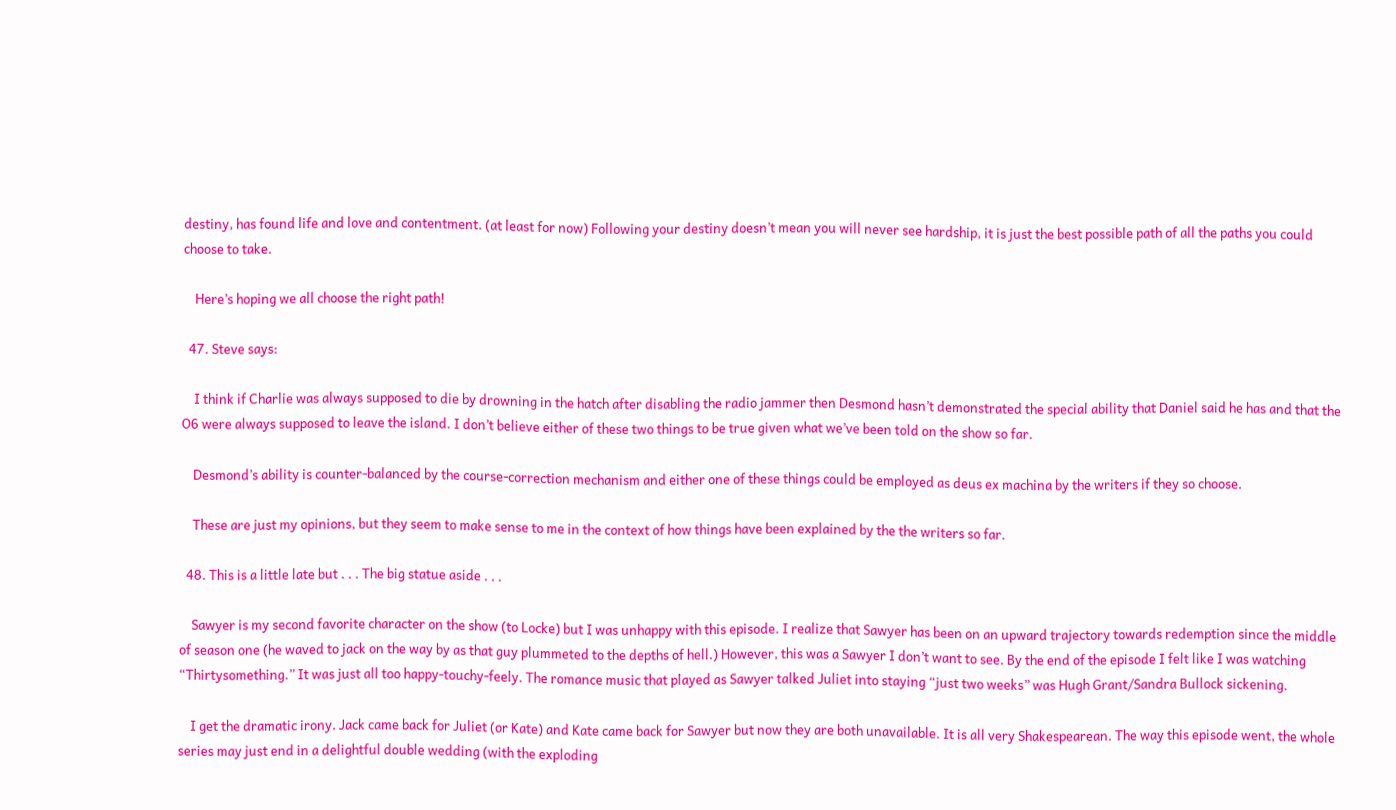destiny, has found life and love and contentment. (at least for now) Following your destiny doesn’t mean you will never see hardship, it is just the best possible path of all the paths you could choose to take.

    Here’s hoping we all choose the right path!

  47. Steve says:

    I think if Charlie was always supposed to die by drowning in the hatch after disabling the radio jammer then Desmond hasn’t demonstrated the special ability that Daniel said he has and that the O6 were always supposed to leave the island. I don’t believe either of these two things to be true given what we’ve been told on the show so far.

    Desmond’s ability is counter-balanced by the course-correction mechanism and either one of these things could be employed as deus ex machina by the writers if they so choose.

    These are just my opinions, but they seem to make sense to me in the context of how things have been explained by the the writers so far.

  48. This is a little late but . . . The big statue aside . . .

    Sawyer is my second favorite character on the show (to Locke) but I was unhappy with this episode. I realize that Sawyer has been on an upward trajectory towards redemption since the middle of season one (he waved to jack on the way by as that guy plummeted to the depths of hell.) However, this was a Sawyer I don’t want to see. By the end of the episode I felt like I was watching “Thirtysomething.” It was just all too happy-touchy-feely. The romance music that played as Sawyer talked Juliet into staying “just two weeks” was Hugh Grant/Sandra Bullock sickening.

    I get the dramatic irony. Jack came back for Juliet (or Kate) and Kate came back for Sawyer but now they are both unavailable. It is all very Shakespearean. The way this episode went, the whole series may just end in a delightful double wedding (with the exploding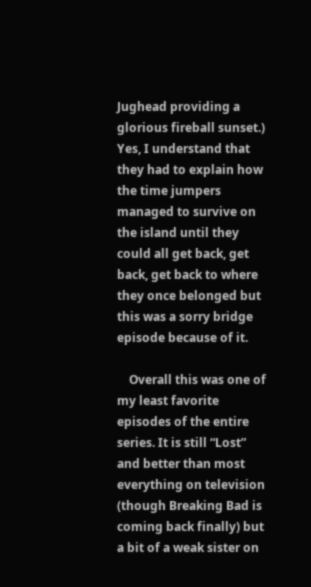Jughead providing a glorious fireball sunset.) Yes, I understand that they had to explain how the time jumpers managed to survive on the island until they could all get back, get back, get back to where they once belonged but this was a sorry bridge episode because of it.

    Overall this was one of my least favorite episodes of the entire series. It is still “Lost” and better than most everything on television (though Breaking Bad is coming back finally) but a bit of a weak sister on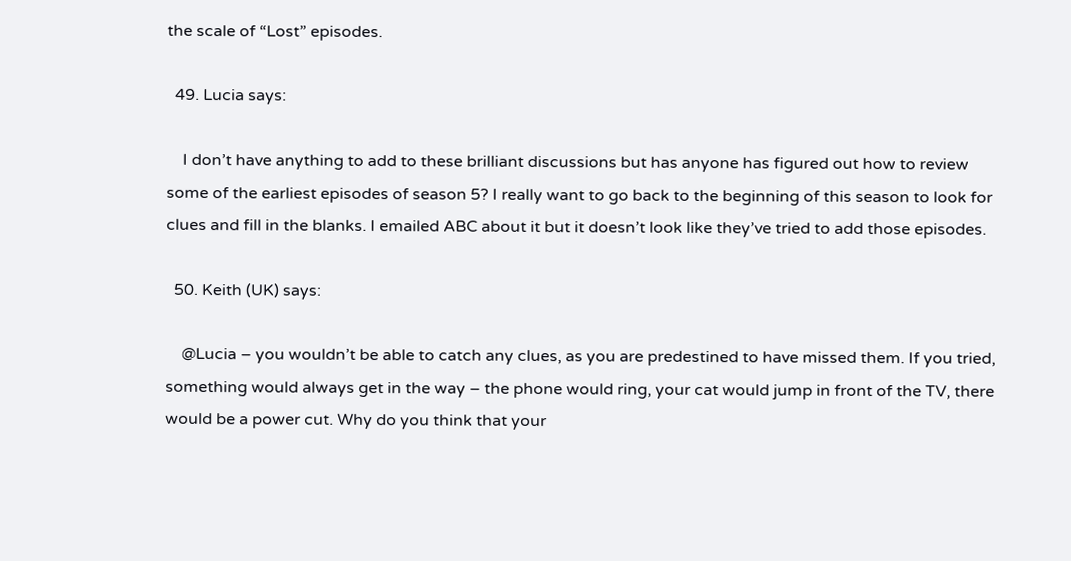the scale of “Lost” episodes.

  49. Lucia says:

    I don’t have anything to add to these brilliant discussions but has anyone has figured out how to review some of the earliest episodes of season 5? I really want to go back to the beginning of this season to look for clues and fill in the blanks. I emailed ABC about it but it doesn’t look like they’ve tried to add those episodes.

  50. Keith (UK) says:

    @Lucia – you wouldn’t be able to catch any clues, as you are predestined to have missed them. If you tried, something would always get in the way – the phone would ring, your cat would jump in front of the TV, there would be a power cut. Why do you think that your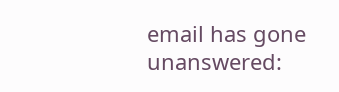email has gone unanswered: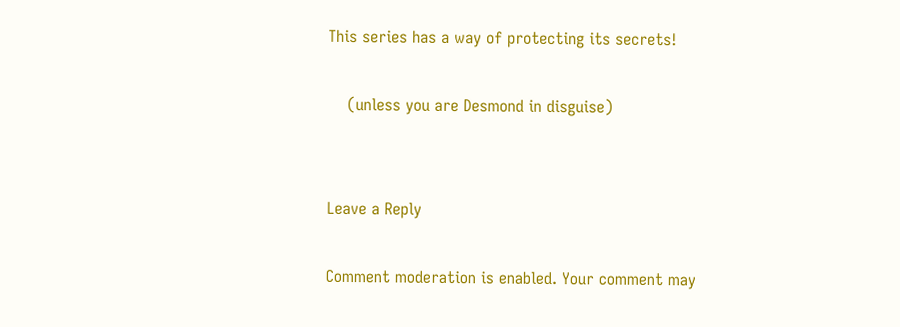This series has a way of protecting its secrets!

    (unless you are Desmond in disguise)


Leave a Reply

Comment moderation is enabled. Your comment may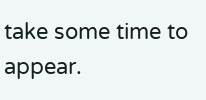take some time to appear.